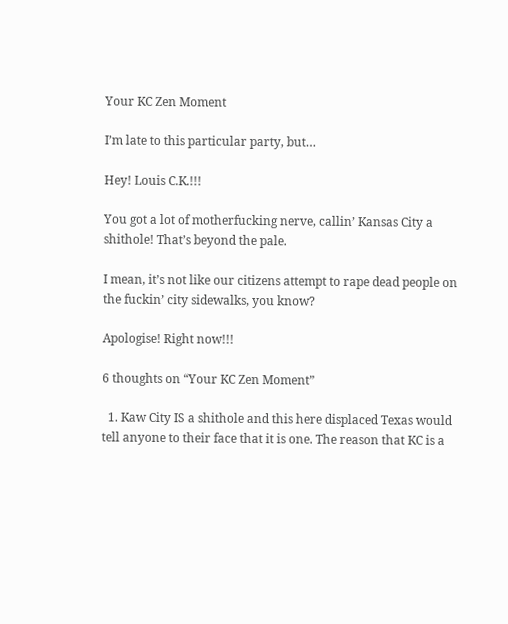Your KC Zen Moment

I’m late to this particular party, but…

Hey! Louis C.K.!!!

You got a lot of motherfucking nerve, callin’ Kansas City a shithole! That’s beyond the pale.

I mean, it’s not like our citizens attempt to rape dead people on the fuckin’ city sidewalks, you know?

Apologise! Right now!!!

6 thoughts on “Your KC Zen Moment”

  1. Kaw City IS a shithole and this here displaced Texas would tell anyone to their face that it is one. The reason that KC is a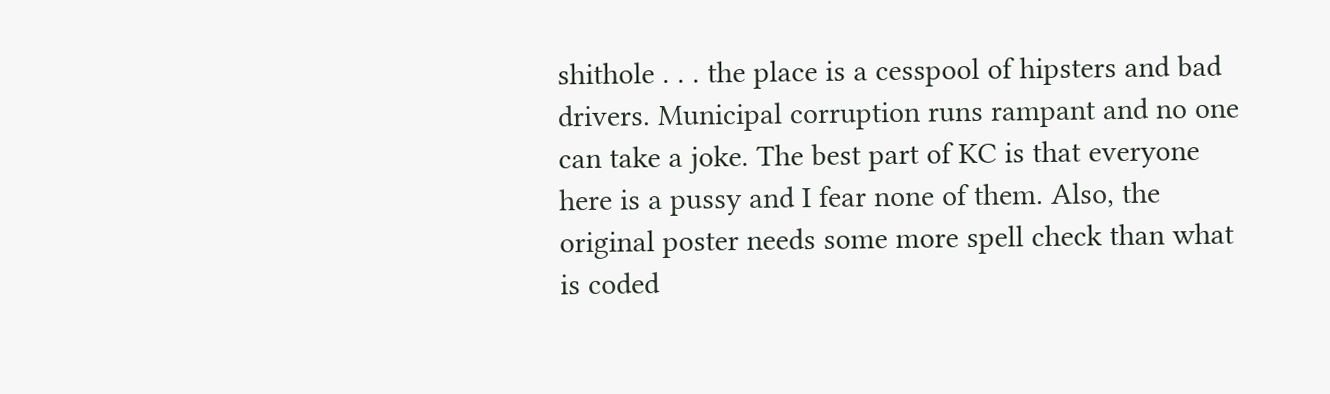shithole . . . the place is a cesspool of hipsters and bad drivers. Municipal corruption runs rampant and no one can take a joke. The best part of KC is that everyone here is a pussy and I fear none of them. Also, the original poster needs some more spell check than what is coded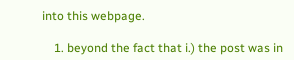into this webpage.

    1. beyond the fact that i.) the post was in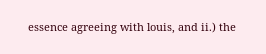essence agreeing with louis, and ii.) the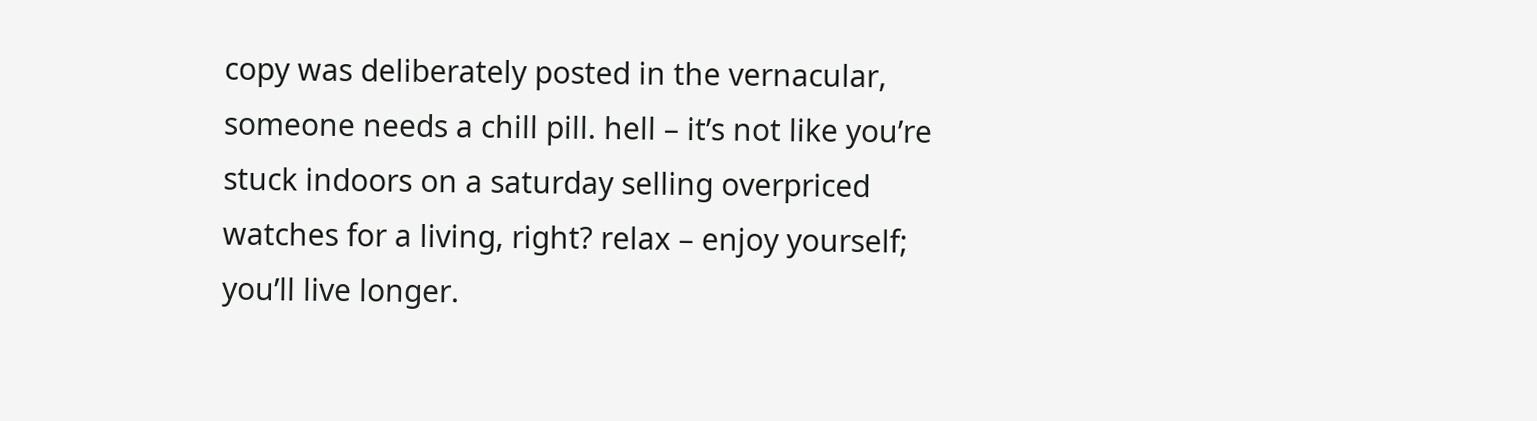copy was deliberately posted in the vernacular, someone needs a chill pill. hell – it’s not like you’re stuck indoors on a saturday selling overpriced watches for a living, right? relax – enjoy yourself; you’ll live longer.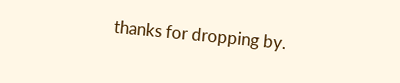thanks for dropping by.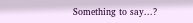Something to say...?